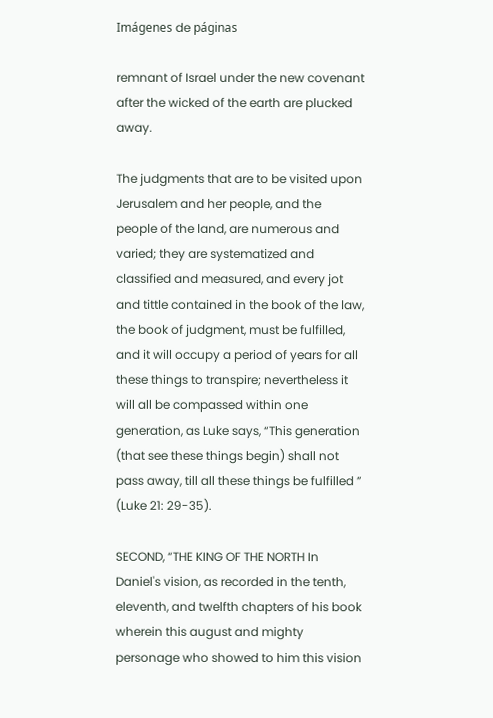Imágenes de páginas

remnant of Israel under the new covenant after the wicked of the earth are plucked away.

The judgments that are to be visited upon Jerusalem and her people, and the people of the land, are numerous and varied; they are systematized and classified and measured, and every jot and tittle contained in the book of the law, the book of judgment, must be fulfilled, and it will occupy a period of years for all these things to transpire; nevertheless it will all be compassed within one generation, as Luke says, “This generation (that see these things begin) shall not pass away, till all these things be fulfilled ” (Luke 21: 29-35).

SECOND, “THE KING OF THE NORTH In Daniel's vision, as recorded in the tenth, eleventh, and twelfth chapters of his book wherein this august and mighty personage who showed to him this vision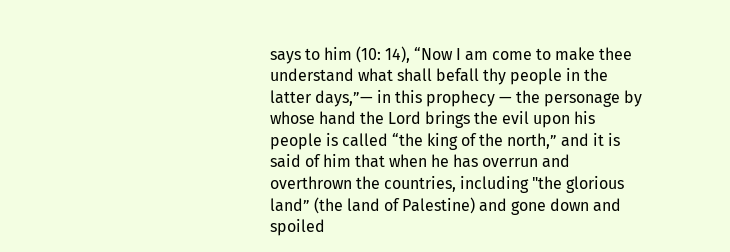says to him (10: 14), “Now I am come to make thee understand what shall befall thy people in the latter days,”— in this prophecy — the personage by whose hand the Lord brings the evil upon his people is called “the king of the north,” and it is said of him that when he has overrun and overthrown the countries, including "the glorious land” (the land of Palestine) and gone down and spoiled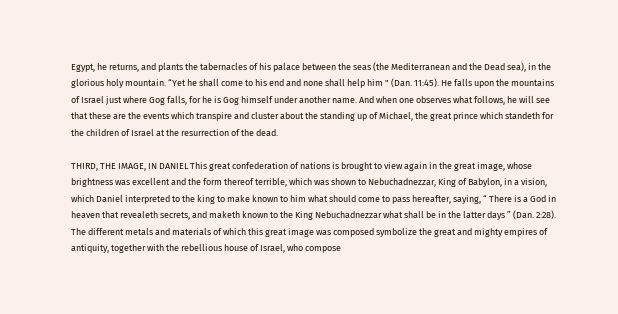Egypt, he returns, and plants the tabernacles of his palace between the seas (the Mediterranean and the Dead sea), in the glorious holy mountain. “Yet he shall come to his end and none shall help him " (Dan. 11:45). He falls upon the mountains of Israel just where Gog falls, for he is Gog himself under another name. And when one observes what follows, he will see that these are the events which transpire and cluster about the standing up of Michael, the great prince which standeth for the children of Israel at the resurrection of the dead.

THIRD, THE IMAGE, IN DANIEL This great confederation of nations is brought to view again in the great image, whose brightness was excellent and the form thereof terrible, which was shown to Nebuchadnezzar, King of Babylon, in a vision, which Daniel interpreted to the king to make known to him what should come to pass hereafter, saying, “ There is a God in heaven that revealeth secrets, and maketh known to the King Nebuchadnezzar what shall be in the latter days ” (Dan. 2:28). The different metals and materials of which this great image was composed symbolize the great and mighty empires of antiquity, together with the rebellious house of Israel, who compose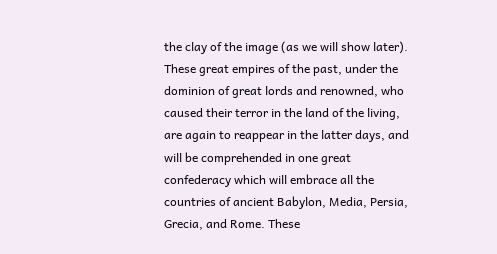the clay of the image (as we will show later). These great empires of the past, under the dominion of great lords and renowned, who caused their terror in the land of the living, are again to reappear in the latter days, and will be comprehended in one great confederacy which will embrace all the countries of ancient Babylon, Media, Persia, Grecia, and Rome. These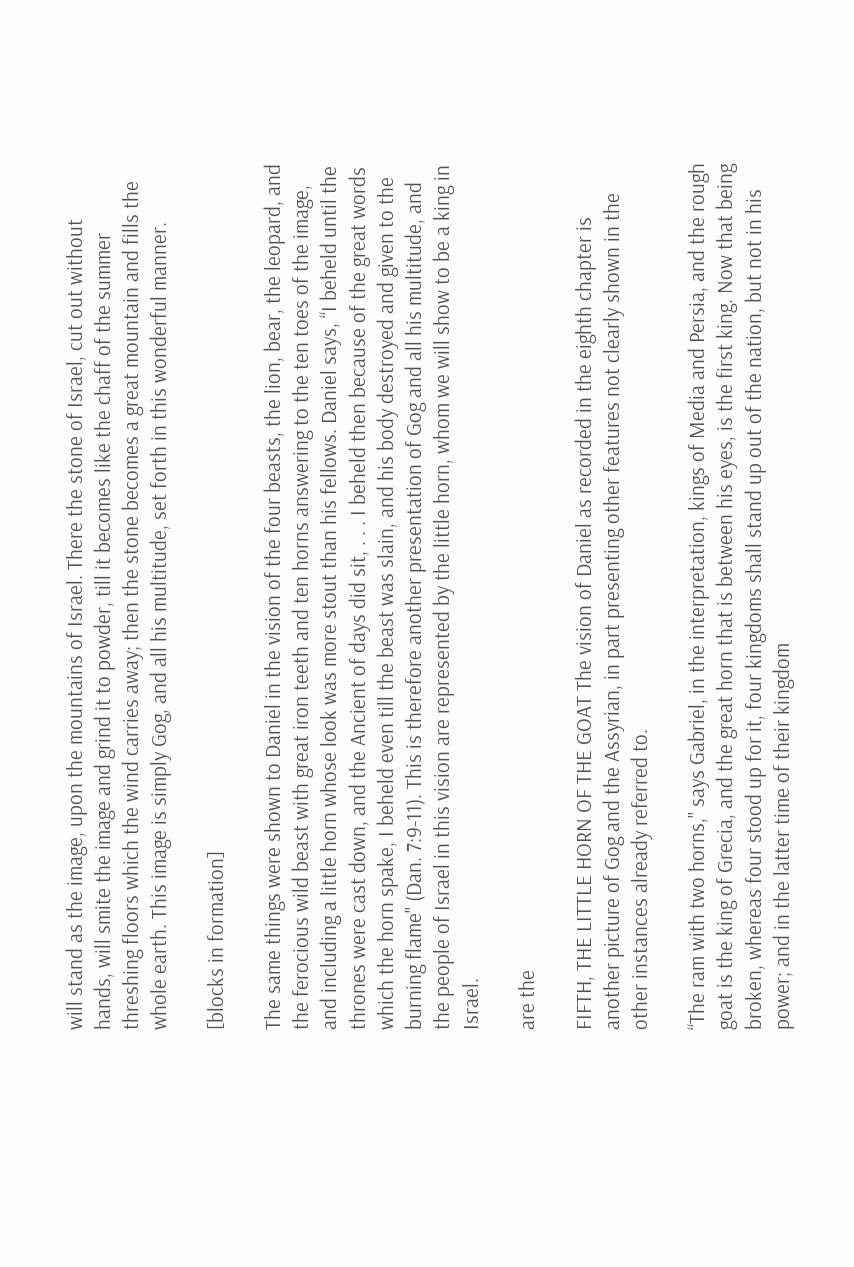will stand as the image, upon the mountains of Israel. There the stone of Israel, cut out without hands, will smite the image and grind it to powder, till it becomes like the chaff of the summer threshing floors which the wind carries away; then the stone becomes a great mountain and fills the whole earth. This image is simply Gog, and all his multitude, set forth in this wonderful manner.

[blocks in formation]

The same things were shown to Daniel in the vision of the four beasts, the lion, bear, the leopard, and the ferocious wild beast with great iron teeth and ten horns answering to the ten toes of the image, and including a little horn whose look was more stout than his fellows. Daniel says, “I beheld until the thrones were cast down, and the Ancient of days did sit, . . . I beheld then because of the great words which the horn spake, I beheld even till the beast was slain, and his body destroyed and given to the burning flame" (Dan. 7:9-11). This is therefore another presentation of Gog and all his multitude, and the people of Israel in this vision are represented by the little horn, whom we will show to be a king in Israel.

are the

FIFTH, THE LITTLE HORN OF THE GOAT The vision of Daniel as recorded in the eighth chapter is another picture of Gog and the Assyrian, in part presenting other features not clearly shown in the other instances already referred to.

“The ram with two horns," says Gabriel, in the interpretation, kings of Media and Persia, and the rough goat is the king of Grecia, and the great horn that is between his eyes, is the first king. Now that being broken, whereas four stood up for it, four kingdoms shall stand up out of the nation, but not in his power; and in the latter time of their kingdom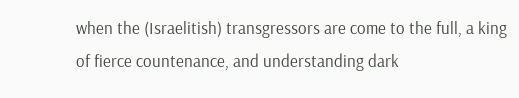when the (Israelitish) transgressors are come to the full, a king of fierce countenance, and understanding dark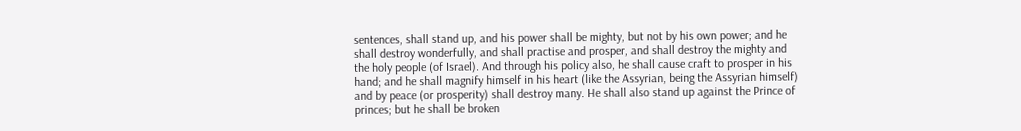sentences, shall stand up, and his power shall be mighty, but not by his own power; and he shall destroy wonderfully, and shall practise and prosper, and shall destroy the mighty and the holy people (of Israel). And through his policy also, he shall cause craft to prosper in his hand; and he shall magnify himself in his heart (like the Assyrian, being the Assyrian himself) and by peace (or prosperity) shall destroy many. He shall also stand up against the Prince of princes; but he shall be broken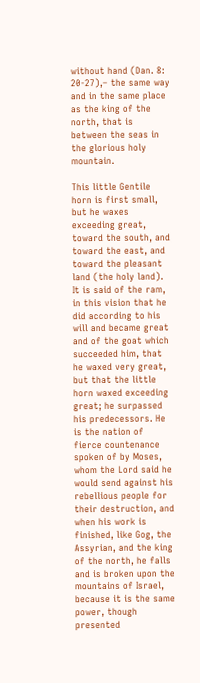without hand (Dan. 8: 20-27),– the same way and in the same place as the king of the north, that is between the seas in the glorious holy mountain.

This little Gentile horn is first small, but he waxes exceeding great, toward the south, and toward the east, and toward the pleasant land (the holy land). It is said of the ram, in this vision that he did according to his will and became great and of the goat which succeeded him, that he waxed very great, but that the little horn waxed exceeding great; he surpassed his predecessors. He is the nation of fierce countenance spoken of by Moses, whom the Lord said he would send against his rebellious people for their destruction, and when his work is finished, like Gog, the Assyrian, and the king of the north, he falls and is broken upon the mountains of Israel, because it is the same power, though presented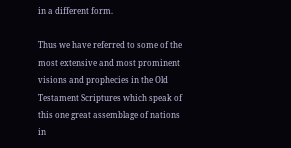in a different form.

Thus we have referred to some of the most extensive and most prominent visions and prophecies in the Old Testament Scriptures which speak of this one great assemblage of nations in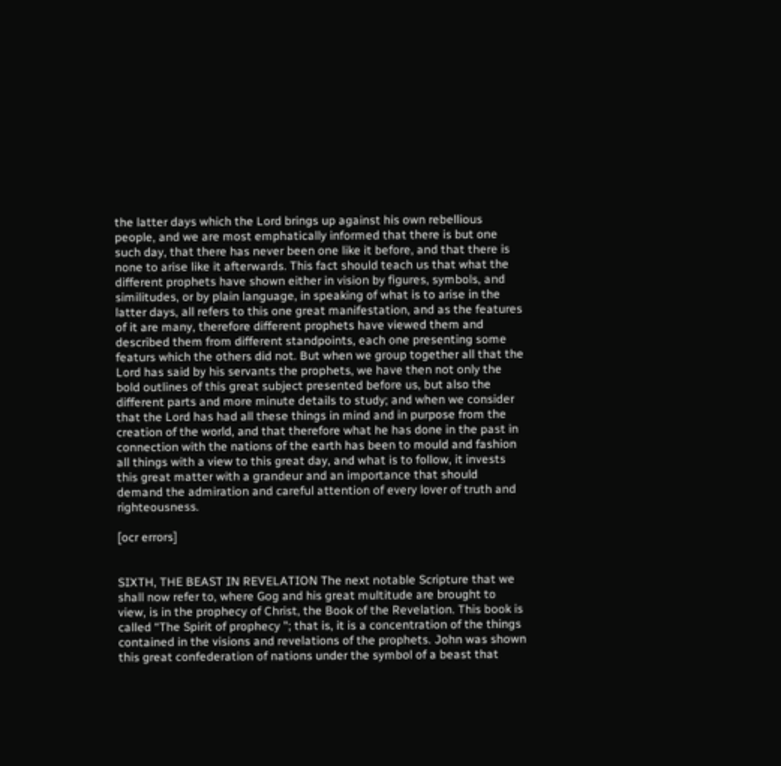the latter days which the Lord brings up against his own rebellious people, and we are most emphatically informed that there is but one such day, that there has never been one like it before, and that there is none to arise like it afterwards. This fact should teach us that what the different prophets have shown either in vision by figures, symbols, and similitudes, or by plain language, in speaking of what is to arise in the latter days, all refers to this one great manifestation, and as the features of it are many, therefore different prophets have viewed them and described them from different standpoints, each one presenting some featurs which the others did not. But when we group together all that the Lord has said by his servants the prophets, we have then not only the bold outlines of this great subject presented before us, but also the different parts and more minute details to study; and when we consider that the Lord has had all these things in mind and in purpose from the creation of the world, and that therefore what he has done in the past in connection with the nations of the earth has been to mould and fashion all things with a view to this great day, and what is to follow, it invests this great matter with a grandeur and an importance that should demand the admiration and careful attention of every lover of truth and righteousness.

[ocr errors]


SIXTH, THE BEAST IN REVELATION The next notable Scripture that we shall now refer to, where Gog and his great multitude are brought to view, is in the prophecy of Christ, the Book of the Revelation. This book is called “The Spirit of prophecy "; that is, it is a concentration of the things contained in the visions and revelations of the prophets. John was shown this great confederation of nations under the symbol of a beast that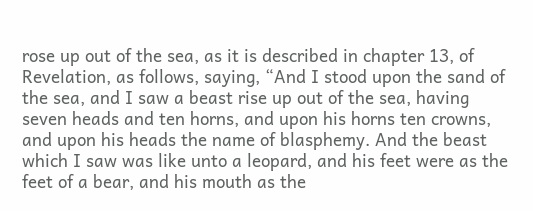rose up out of the sea, as it is described in chapter 13, of Revelation, as follows, saying, “And I stood upon the sand of the sea, and I saw a beast rise up out of the sea, having seven heads and ten horns, and upon his horns ten crowns, and upon his heads the name of blasphemy. And the beast which I saw was like unto a leopard, and his feet were as the feet of a bear, and his mouth as the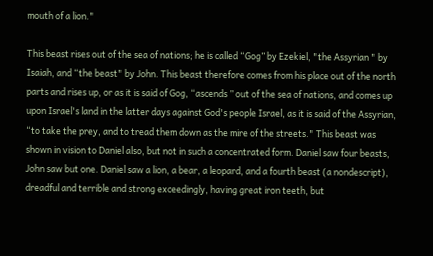mouth of a lion."

This beast rises out of the sea of nations; he is called “Gog” by Ezekiel, "the Assyrian " by Isaiah, and “the beast" by John. This beast therefore comes from his place out of the north parts and rises up, or as it is said of Gog, “ascends ” out of the sea of nations, and comes up upon Israel's land in the latter days against God's people Israel, as it is said of the Assyrian, “to take the prey, and to tread them down as the mire of the streets." This beast was shown in vision to Daniel also, but not in such a concentrated form. Daniel saw four beasts, John saw but one. Daniel saw a lion, a bear, a leopard, and a fourth beast (a nondescript), dreadful and terrible and strong exceedingly, having great iron teeth, but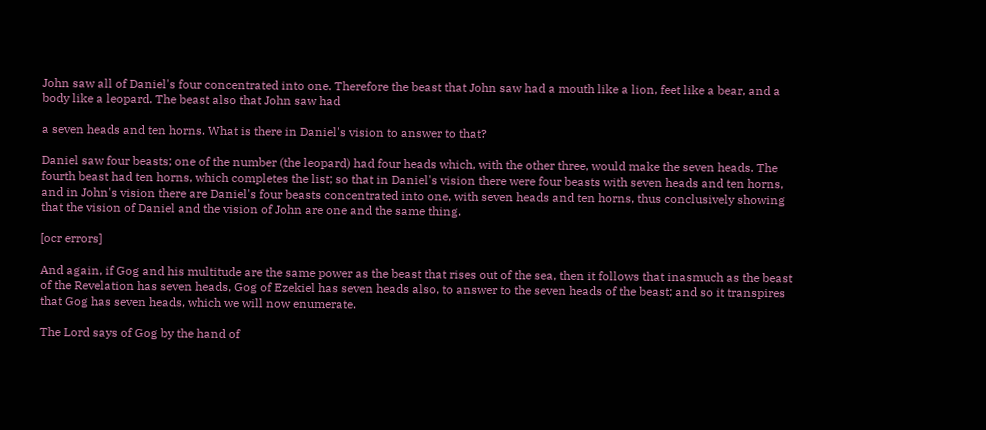John saw all of Daniel's four concentrated into one. Therefore the beast that John saw had a mouth like a lion, feet like a bear, and a body like a leopard. The beast also that John saw had

a seven heads and ten horns. What is there in Daniel's vision to answer to that?

Daniel saw four beasts; one of the number (the leopard) had four heads which, with the other three, would make the seven heads. The fourth beast had ten horns, which completes the list; so that in Daniel's vision there were four beasts with seven heads and ten horns, and in John's vision there are Daniel's four beasts concentrated into one, with seven heads and ten horns, thus conclusively showing that the vision of Daniel and the vision of John are one and the same thing.

[ocr errors]

And again, if Gog and his multitude are the same power as the beast that rises out of the sea, then it follows that inasmuch as the beast of the Revelation has seven heads, Gog of Ezekiel has seven heads also, to answer to the seven heads of the beast; and so it transpires that Gog has seven heads, which we will now enumerate.

The Lord says of Gog by the hand of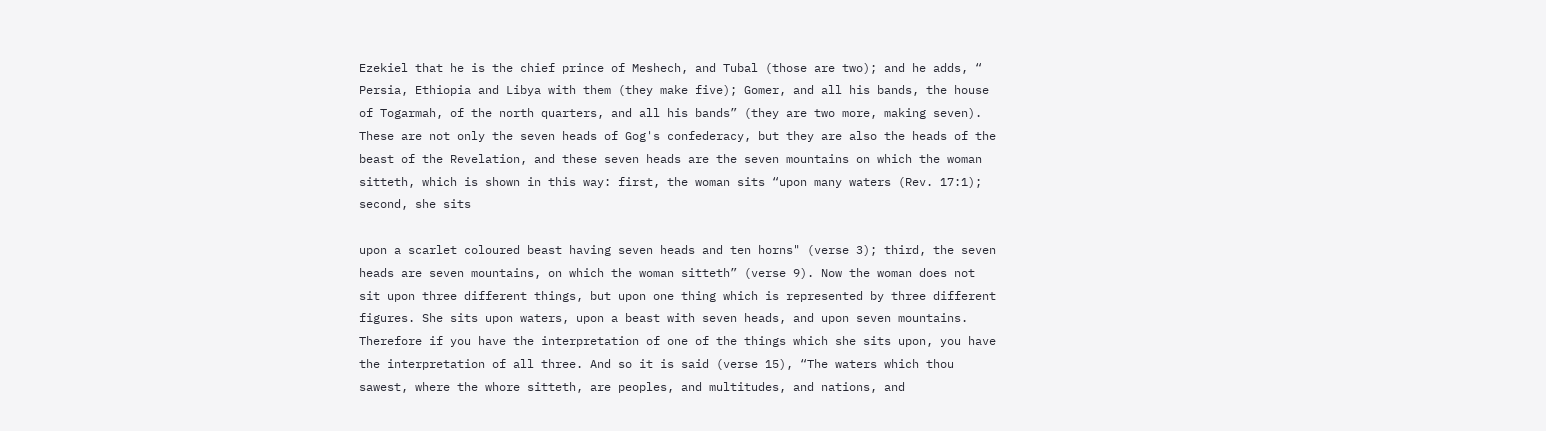Ezekiel that he is the chief prince of Meshech, and Tubal (those are two); and he adds, “ Persia, Ethiopia and Libya with them (they make five); Gomer, and all his bands, the house of Togarmah, of the north quarters, and all his bands” (they are two more, making seven). These are not only the seven heads of Gog's confederacy, but they are also the heads of the beast of the Revelation, and these seven heads are the seven mountains on which the woman sitteth, which is shown in this way: first, the woman sits “upon many waters (Rev. 17:1); second, she sits

upon a scarlet coloured beast having seven heads and ten horns" (verse 3); third, the seven heads are seven mountains, on which the woman sitteth” (verse 9). Now the woman does not sit upon three different things, but upon one thing which is represented by three different figures. She sits upon waters, upon a beast with seven heads, and upon seven mountains. Therefore if you have the interpretation of one of the things which she sits upon, you have the interpretation of all three. And so it is said (verse 15), “The waters which thou sawest, where the whore sitteth, are peoples, and multitudes, and nations, and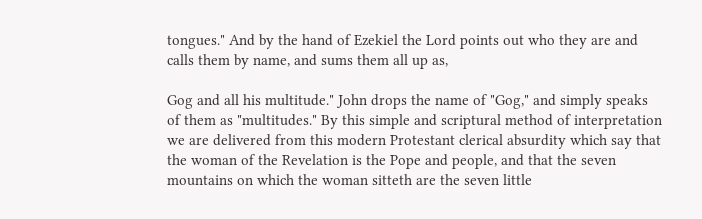tongues." And by the hand of Ezekiel the Lord points out who they are and calls them by name, and sums them all up as,

Gog and all his multitude." John drops the name of "Gog," and simply speaks of them as "multitudes." By this simple and scriptural method of interpretation we are delivered from this modern Protestant clerical absurdity which say that the woman of the Revelation is the Pope and people, and that the seven mountains on which the woman sitteth are the seven little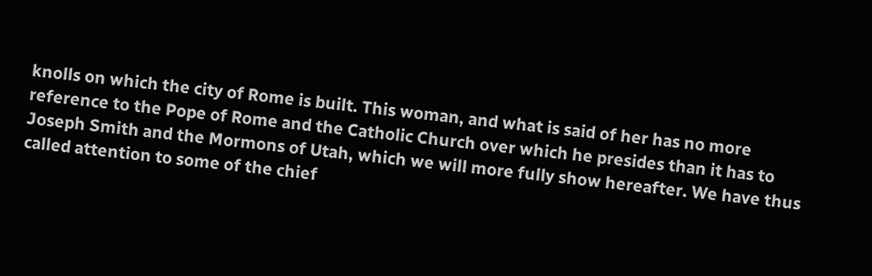knolls on which the city of Rome is built. This woman, and what is said of her has no more reference to the Pope of Rome and the Catholic Church over which he presides than it has to Joseph Smith and the Mormons of Utah, which we will more fully show hereafter. We have thus called attention to some of the chief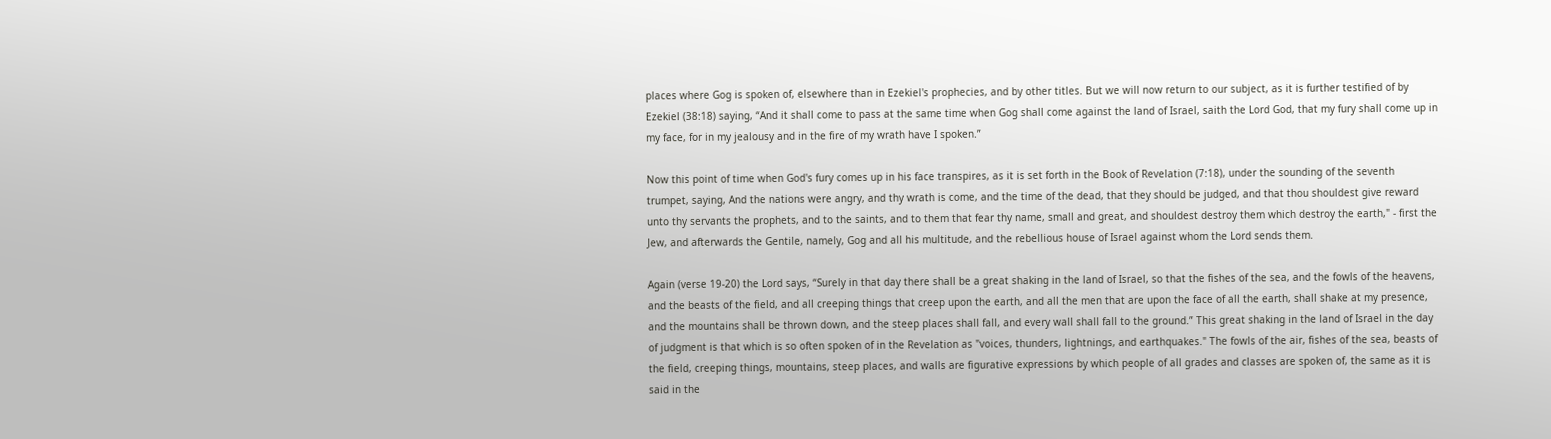places where Gog is spoken of, elsewhere than in Ezekiel's prophecies, and by other titles. But we will now return to our subject, as it is further testified of by Ezekiel (38:18) saying, “And it shall come to pass at the same time when Gog shall come against the land of Israel, saith the Lord God, that my fury shall come up in my face, for in my jealousy and in the fire of my wrath have I spoken.”

Now this point of time when God's fury comes up in his face transpires, as it is set forth in the Book of Revelation (7:18), under the sounding of the seventh trumpet, saying, And the nations were angry, and thy wrath is come, and the time of the dead, that they should be judged, and that thou shouldest give reward unto thy servants the prophets, and to the saints, and to them that fear thy name, small and great, and shouldest destroy them which destroy the earth," - first the Jew, and afterwards the Gentile, namely, Gog and all his multitude, and the rebellious house of Israel against whom the Lord sends them.

Again (verse 19-20) the Lord says, “Surely in that day there shall be a great shaking in the land of Israel, so that the fishes of the sea, and the fowls of the heavens, and the beasts of the field, and all creeping things that creep upon the earth, and all the men that are upon the face of all the earth, shall shake at my presence, and the mountains shall be thrown down, and the steep places shall fall, and every wall shall fall to the ground.” This great shaking in the land of Israel in the day of judgment is that which is so often spoken of in the Revelation as "voices, thunders, lightnings, and earthquakes." The fowls of the air, fishes of the sea, beasts of the field, creeping things, mountains, steep places, and walls are figurative expressions by which people of all grades and classes are spoken of, the same as it is said in the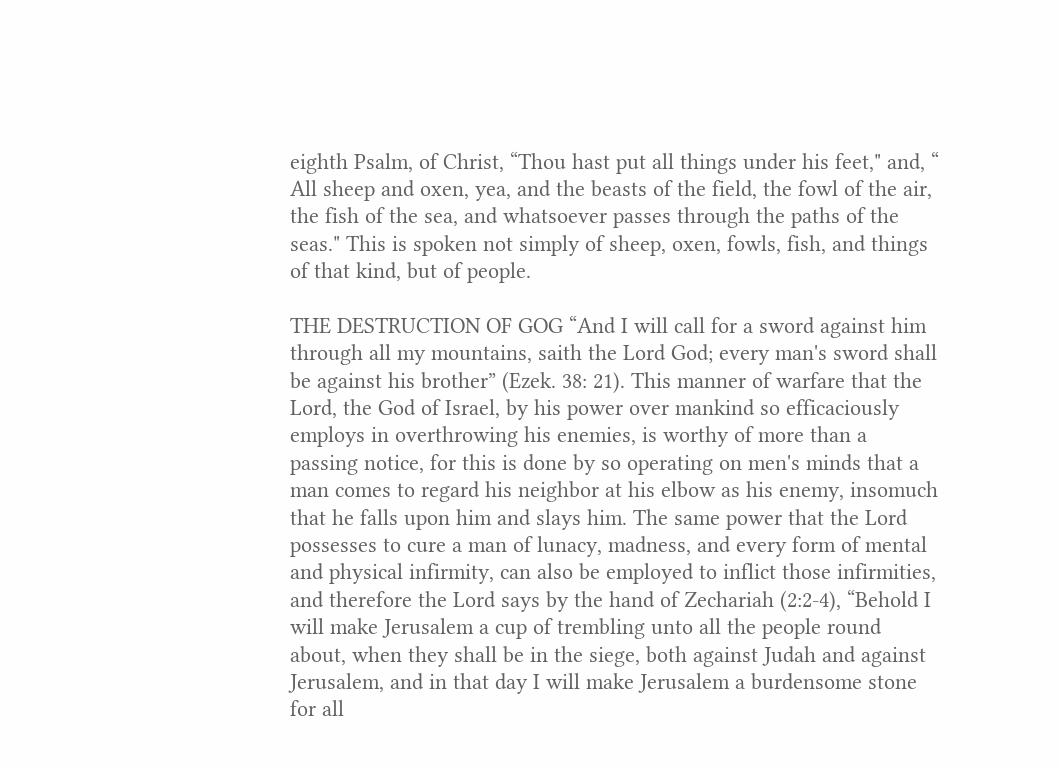eighth Psalm, of Christ, “Thou hast put all things under his feet," and, “ All sheep and oxen, yea, and the beasts of the field, the fowl of the air, the fish of the sea, and whatsoever passes through the paths of the seas." This is spoken not simply of sheep, oxen, fowls, fish, and things of that kind, but of people.

THE DESTRUCTION OF GOG “And I will call for a sword against him through all my mountains, saith the Lord God; every man's sword shall be against his brother” (Ezek. 38: 21). This manner of warfare that the Lord, the God of Israel, by his power over mankind so efficaciously employs in overthrowing his enemies, is worthy of more than a passing notice, for this is done by so operating on men's minds that a man comes to regard his neighbor at his elbow as his enemy, insomuch that he falls upon him and slays him. The same power that the Lord possesses to cure a man of lunacy, madness, and every form of mental and physical infirmity, can also be employed to inflict those infirmities, and therefore the Lord says by the hand of Zechariah (2:2-4), “Behold I will make Jerusalem a cup of trembling unto all the people round about, when they shall be in the siege, both against Judah and against Jerusalem, and in that day I will make Jerusalem a burdensome stone for all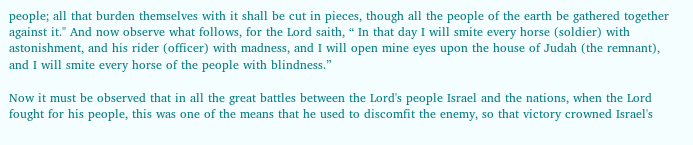people; all that burden themselves with it shall be cut in pieces, though all the people of the earth be gathered together against it." And now observe what follows, for the Lord saith, “ In that day I will smite every horse (soldier) with astonishment, and his rider (officer) with madness, and I will open mine eyes upon the house of Judah (the remnant), and I will smite every horse of the people with blindness.”

Now it must be observed that in all the great battles between the Lord's people Israel and the nations, when the Lord fought for his people, this was one of the means that he used to discomfit the enemy, so that victory crowned Israel's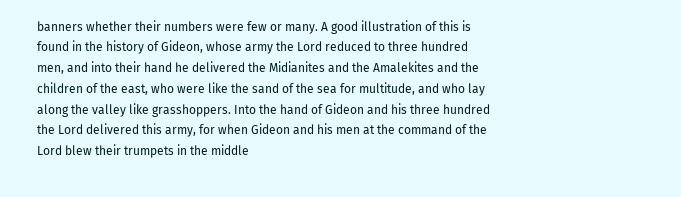banners whether their numbers were few or many. A good illustration of this is found in the history of Gideon, whose army the Lord reduced to three hundred men, and into their hand he delivered the Midianites and the Amalekites and the children of the east, who were like the sand of the sea for multitude, and who lay along the valley like grasshoppers. Into the hand of Gideon and his three hundred the Lord delivered this army, for when Gideon and his men at the command of the Lord blew their trumpets in the middle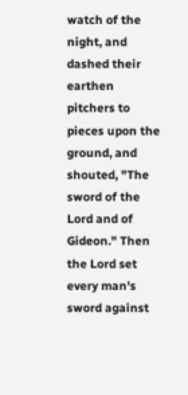watch of the night, and dashed their earthen pitchers to pieces upon the ground, and shouted, "The sword of the Lord and of Gideon." Then the Lord set every man's sword against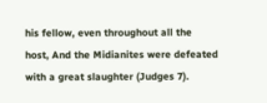his fellow, even throughout all the host, And the Midianites were defeated with a great slaughter (Judges 7).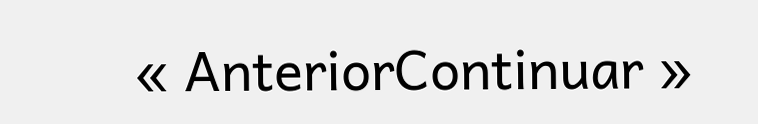« AnteriorContinuar »